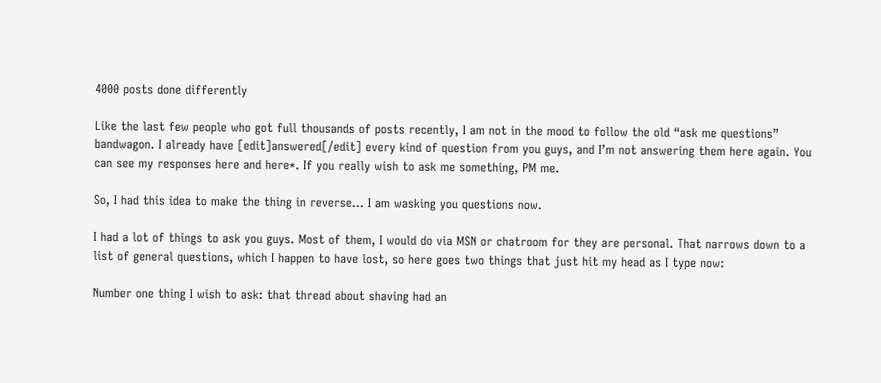4000 posts done differently

Like the last few people who got full thousands of posts recently, I am not in the mood to follow the old “ask me questions” bandwagon. I already have [edit]answered[/edit] every kind of question from you guys, and I’m not answering them here again. You can see my responses here and here*. If you really wish to ask me something, PM me.

So, I had this idea to make the thing in reverse… I am wasking you questions now.

I had a lot of things to ask you guys. Most of them, I would do via MSN or chatroom for they are personal. That narrows down to a list of general questions, which I happen to have lost, so here goes two things that just hit my head as I type now:

Number one thing I wish to ask: that thread about shaving had an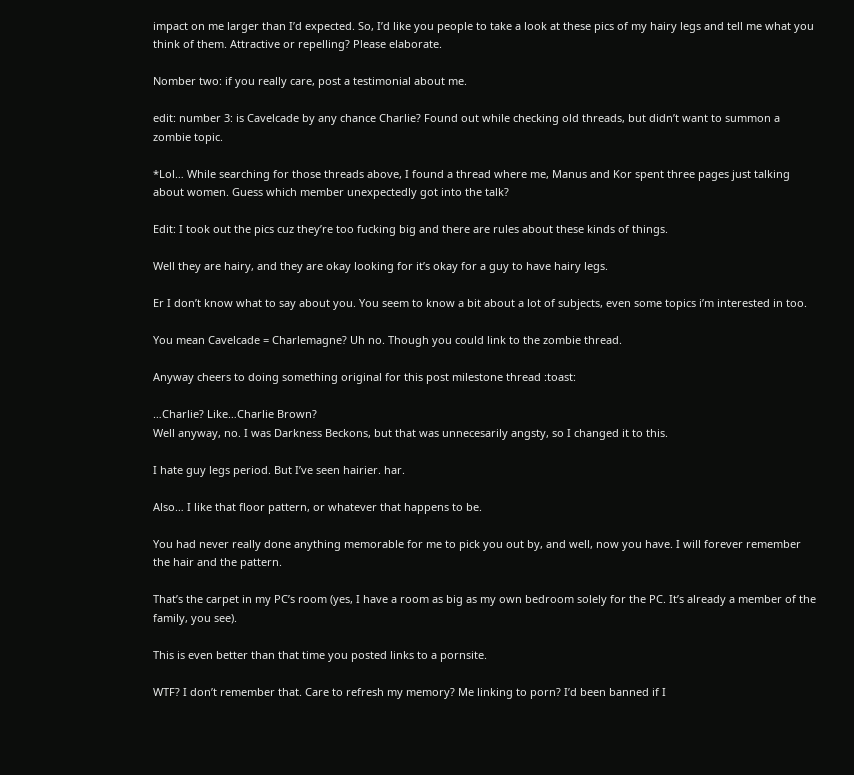impact on me larger than I’d expected. So, I’d like you people to take a look at these pics of my hairy legs and tell me what you think of them. Attractive or repelling? Please elaborate.

Nomber two: if you really care, post a testimonial about me.

edit: number 3: is Cavelcade by any chance Charlie? Found out while checking old threads, but didn’t want to summon a zombie topic.

*Lol… While searching for those threads above, I found a thread where me, Manus and Kor spent three pages just talking about women. Guess which member unexpectedly got into the talk?

Edit: I took out the pics cuz they’re too fucking big and there are rules about these kinds of things.

Well they are hairy, and they are okay looking for it’s okay for a guy to have hairy legs.

Er I don’t know what to say about you. You seem to know a bit about a lot of subjects, even some topics i’m interested in too.

You mean Cavelcade = Charlemagne? Uh no. Though you could link to the zombie thread.

Anyway cheers to doing something original for this post milestone thread :toast:

…Charlie? Like…Charlie Brown?
Well anyway, no. I was Darkness Beckons, but that was unnecesarily angsty, so I changed it to this.

I hate guy legs period. But I’ve seen hairier. har.

Also… I like that floor pattern, or whatever that happens to be.

You had never really done anything memorable for me to pick you out by, and well, now you have. I will forever remember the hair and the pattern.

That’s the carpet in my PC’s room (yes, I have a room as big as my own bedroom solely for the PC. It’s already a member of the family, you see).

This is even better than that time you posted links to a pornsite.

WTF? I don’t remember that. Care to refresh my memory? Me linking to porn? I’d been banned if I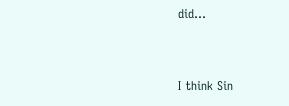did…


I think Sin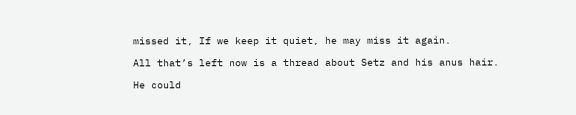missed it, If we keep it quiet, he may miss it again.

All that’s left now is a thread about Setz and his anus hair.

He could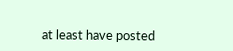at least have posted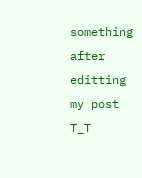something after editting my post T_T